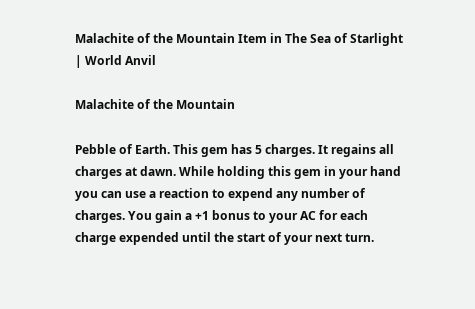Malachite of the Mountain Item in The Sea of Starlight | World Anvil

Malachite of the Mountain

Pebble of Earth. This gem has 5 charges. It regains all charges at dawn. While holding this gem in your hand you can use a reaction to expend any number of charges. You gain a +1 bonus to your AC for each charge expended until the start of your next turn.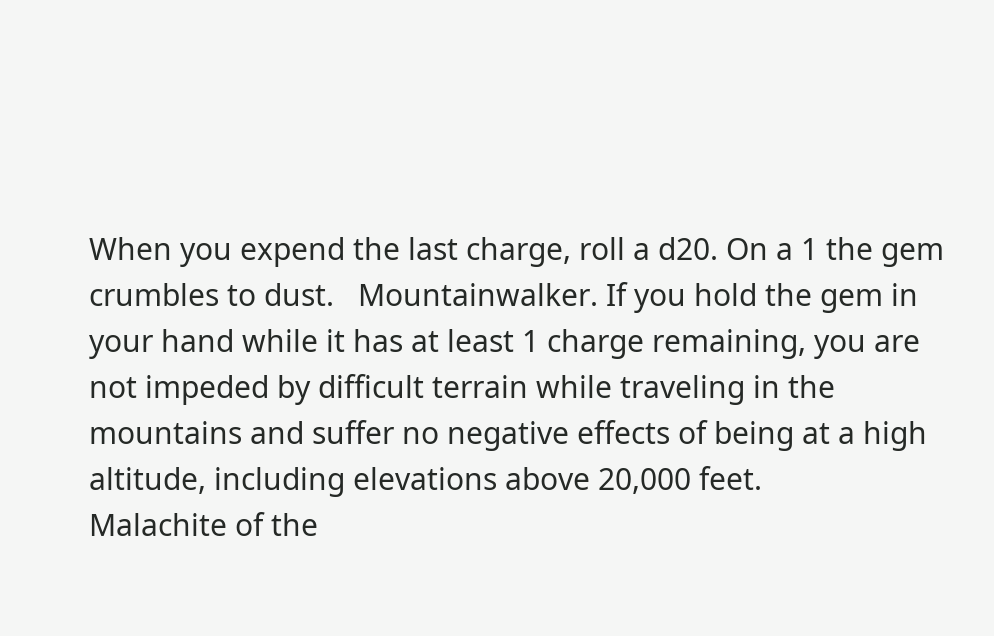When you expend the last charge, roll a d20. On a 1 the gem crumbles to dust.   Mountainwalker. If you hold the gem in your hand while it has at least 1 charge remaining, you are not impeded by difficult terrain while traveling in the mountains and suffer no negative effects of being at a high altitude, including elevations above 20,000 feet.
Malachite of the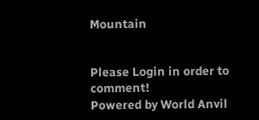Mountain


Please Login in order to comment!
Powered by World Anvil